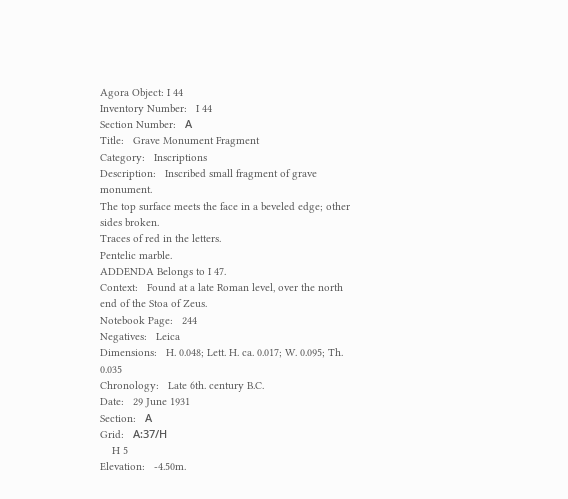Agora Object: I 44
Inventory Number:   I 44
Section Number:   Α
Title:   Grave Monument Fragment
Category:   Inscriptions
Description:   Inscribed small fragment of grave monument.
The top surface meets the face in a beveled edge; other sides broken.
Traces of red in the letters.
Pentelic marble.
ADDENDA Belongs to I 47.
Context:   Found at a late Roman level, over the north end of the Stoa of Zeus.
Notebook Page:   244
Negatives:   Leica
Dimensions:   H. 0.048; Lett. H. ca. 0.017; W. 0.095; Th. 0.035
Chronology:   Late 6th. century B.C.
Date:   29 June 1931
Section:   Α
Grid:   Α:37/Η
    H 5
Elevation:   -4.50m.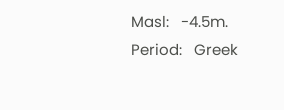Masl:   -4.5m.
Period:   Greek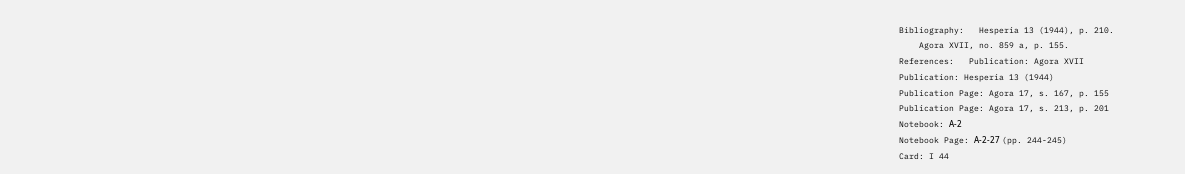Bibliography:   Hesperia 13 (1944), p. 210.
    Agora XVII, no. 859 a, p. 155.
References:   Publication: Agora XVII
Publication: Hesperia 13 (1944)
Publication Page: Agora 17, s. 167, p. 155
Publication Page: Agora 17, s. 213, p. 201
Notebook: Α-2
Notebook Page: Α-2-27 (pp. 244-245)
Card: I 44